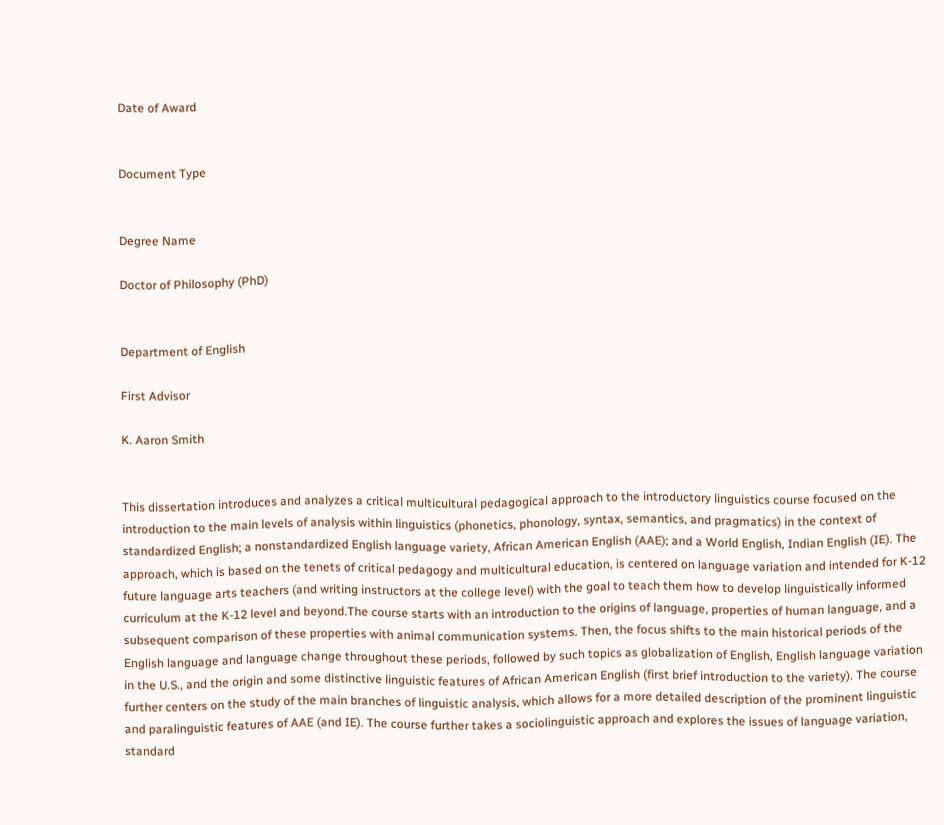Date of Award


Document Type


Degree Name

Doctor of Philosophy (PhD)


Department of English

First Advisor

K. Aaron Smith


This dissertation introduces and analyzes a critical multicultural pedagogical approach to the introductory linguistics course focused on the introduction to the main levels of analysis within linguistics (phonetics, phonology, syntax, semantics, and pragmatics) in the context of standardized English; a nonstandardized English language variety, African American English (AAE); and a World English, Indian English (IE). The approach, which is based on the tenets of critical pedagogy and multicultural education, is centered on language variation and intended for K-12 future language arts teachers (and writing instructors at the college level) with the goal to teach them how to develop linguistically informed curriculum at the K-12 level and beyond.The course starts with an introduction to the origins of language, properties of human language, and a subsequent comparison of these properties with animal communication systems. Then, the focus shifts to the main historical periods of the English language and language change throughout these periods, followed by such topics as globalization of English, English language variation in the U.S., and the origin and some distinctive linguistic features of African American English (first brief introduction to the variety). The course further centers on the study of the main branches of linguistic analysis, which allows for a more detailed description of the prominent linguistic and paralinguistic features of AAE (and IE). The course further takes a sociolinguistic approach and explores the issues of language variation, standard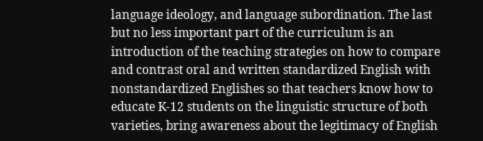language ideology, and language subordination. The last but no less important part of the curriculum is an introduction of the teaching strategies on how to compare and contrast oral and written standardized English with nonstandardized Englishes so that teachers know how to educate K-12 students on the linguistic structure of both varieties, bring awareness about the legitimacy of English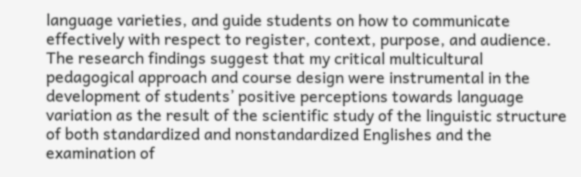language varieties, and guide students on how to communicate effectively with respect to register, context, purpose, and audience. The research findings suggest that my critical multicultural pedagogical approach and course design were instrumental in the development of students’ positive perceptions towards language variation as the result of the scientific study of the linguistic structure of both standardized and nonstandardized Englishes and the examination of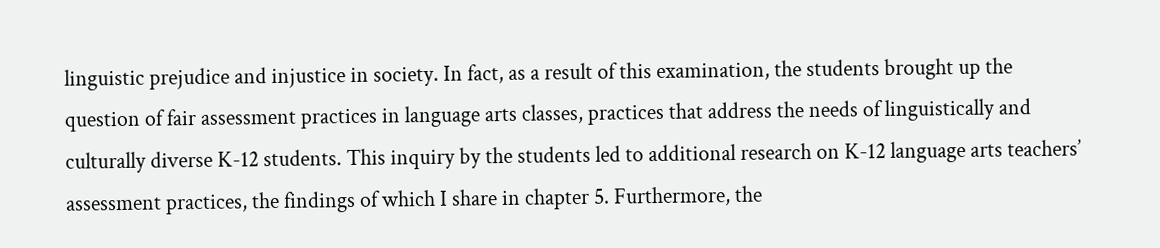linguistic prejudice and injustice in society. In fact, as a result of this examination, the students brought up the question of fair assessment practices in language arts classes, practices that address the needs of linguistically and culturally diverse K-12 students. This inquiry by the students led to additional research on K-12 language arts teachers’ assessment practices, the findings of which I share in chapter 5. Furthermore, the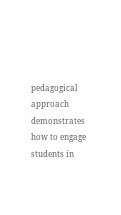pedagogical approach demonstrates how to engage students in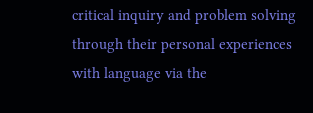critical inquiry and problem solving through their personal experiences with language via the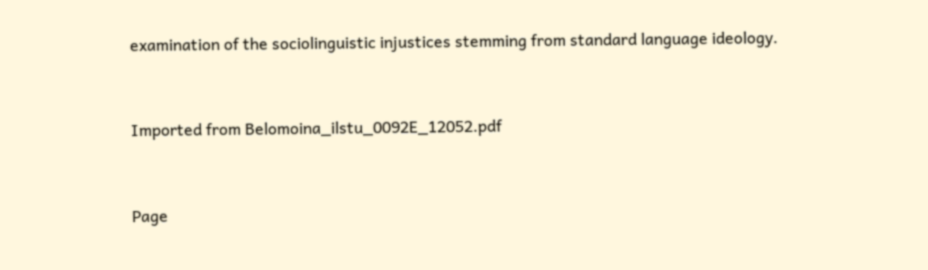examination of the sociolinguistic injustices stemming from standard language ideology.


Imported from Belomoina_ilstu_0092E_12052.pdf


Page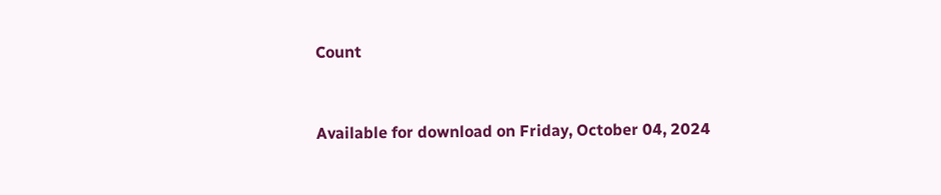Count


Available for download on Friday, October 04, 2024